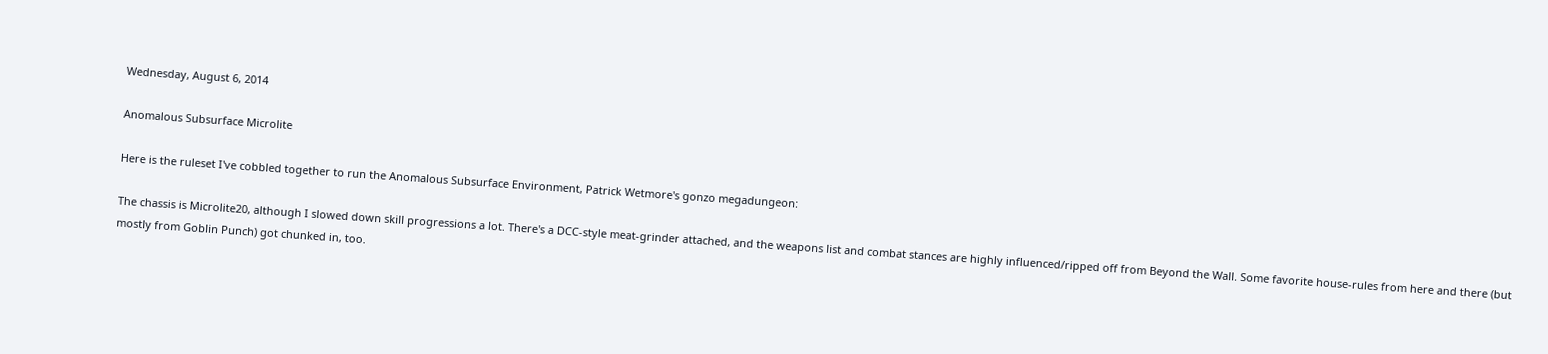Wednesday, August 6, 2014

Anomalous Subsurface Microlite

Here is the ruleset I've cobbled together to run the Anomalous Subsurface Environment, Patrick Wetmore's gonzo megadungeon:

The chassis is Microlite20, although I slowed down skill progressions a lot. There's a DCC-style meat-grinder attached, and the weapons list and combat stances are highly influenced/ripped off from Beyond the Wall. Some favorite house-rules from here and there (but mostly from Goblin Punch) got chunked in, too.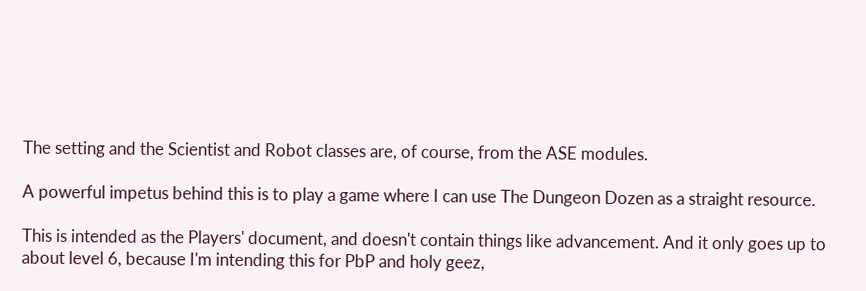The setting and the Scientist and Robot classes are, of course, from the ASE modules.

A powerful impetus behind this is to play a game where I can use The Dungeon Dozen as a straight resource.

This is intended as the Players' document, and doesn't contain things like advancement. And it only goes up to about level 6, because I'm intending this for PbP and holy geez,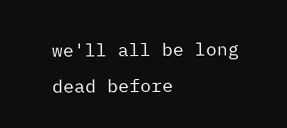we'll all be long dead before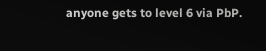anyone gets to level 6 via PbP.